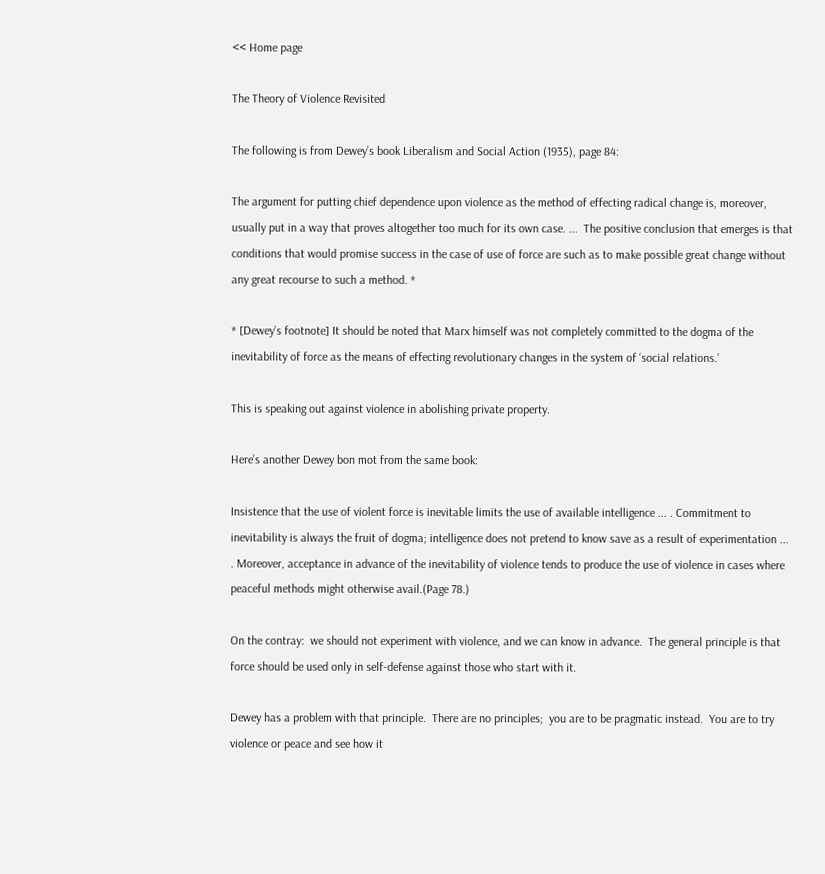<< Home page

The Theory of Violence Revisited

The following is from Dewey’s book Liberalism and Social Action (1935), page 84:

The argument for putting chief dependence upon violence as the method of effecting radical change is, moreover, usually put in a way that proves altogether too much for its own case. ...  The positive conclusion that emerges is that conditions that would promise success in the case of use of force are such as to make possible great change without any great recourse to such a method. *

* [Dewey’s footnote] It should be noted that Marx himself was not completely committed to the dogma of the inevitability of force as the means of effecting revolutionary changes in the system of ‘social relations.’

This is speaking out against violence in abolishing private property.

Here’s another Dewey bon mot from the same book:

Insistence that the use of violent force is inevitable limits the use of available intelligence ... . Commitment to inevitability is always the fruit of dogma; intelligence does not pretend to know save as a result of experimentation ... . Moreover, acceptance in advance of the inevitability of violence tends to produce the use of violence in cases where peaceful methods might otherwise avail.(Page 78.)

On the contray:  we should not experiment with violence, and we can know in advance.  The general principle is that force should be used only in self-defense against those who start with it.

Dewey has a problem with that principle.  There are no principles;  you are to be pragmatic instead.  You are to try violence or peace and see how it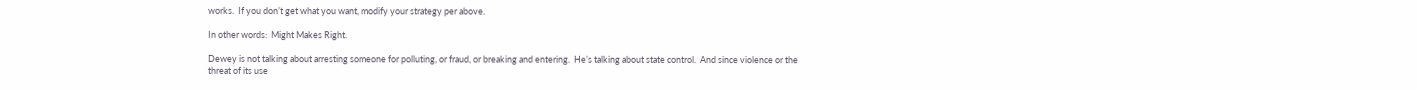works.  If you don’t get what you want, modify your strategy per above.

In other words:  Might Makes Right.

Dewey is not talking about arresting someone for polluting, or fraud, or breaking and entering.  He’s talking about state control.  And since violence or the threat of its use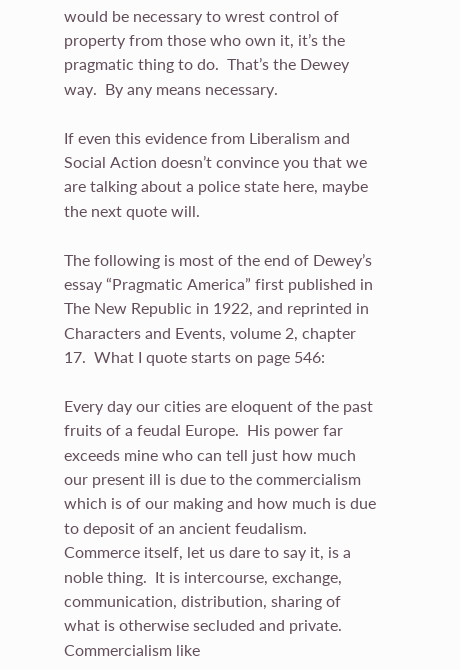would be necessary to wrest control of property from those who own it, it’s the pragmatic thing to do.  That’s the Dewey way.  By any means necessary.

If even this evidence from Liberalism and Social Action doesn’t convince you that we are talking about a police state here, maybe the next quote will.

The following is most of the end of Dewey’s essay “Pragmatic America” first published in The New Republic in 1922, and reprinted in Characters and Events, volume 2, chapter 17.  What I quote starts on page 546:

Every day our cities are eloquent of the past fruits of a feudal Europe.  His power far exceeds mine who can tell just how much our present ill is due to the commercialism which is of our making and how much is due to deposit of an ancient feudalism.  Commerce itself, let us dare to say it, is a noble thing.  It is intercourse, exchange, communication, distribution, sharing of what is otherwise secluded and private.  Commercialism like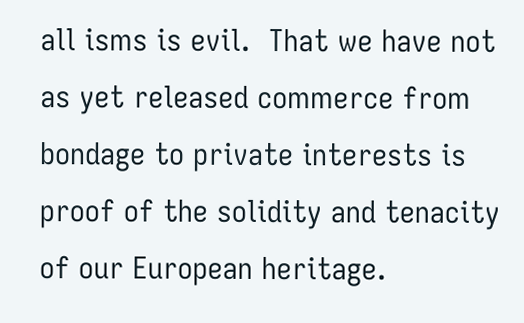all isms is evil.  That we have not as yet released commerce from bondage to private interests is proof of the solidity and tenacity of our European heritage.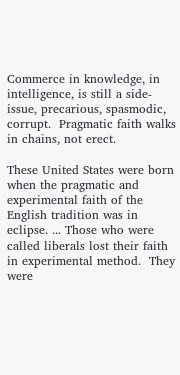Commerce in knowledge, in intelligence, is still a side-issue, precarious, spasmodic, corrupt.  Pragmatic faith walks in chains, not erect.

These United States were born when the pragmatic and experimental faith of the English tradition was in eclipse. ... Those who were called liberals lost their faith in experimental method.  They were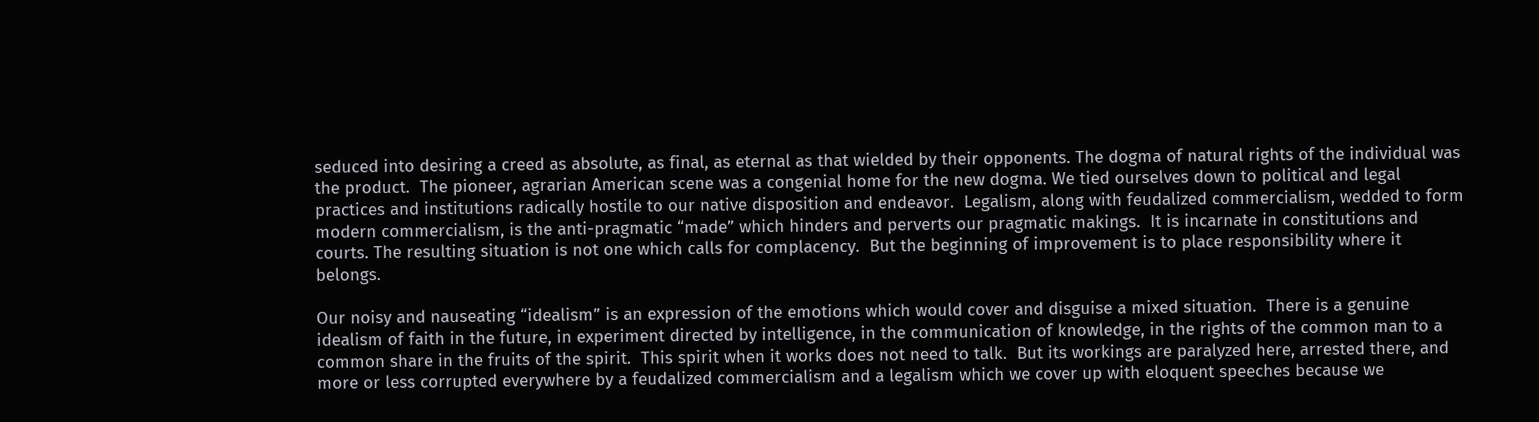seduced into desiring a creed as absolute, as final, as eternal as that wielded by their opponents. The dogma of natural rights of the individual was the product.  The pioneer, agrarian American scene was a congenial home for the new dogma. We tied ourselves down to political and legal practices and institutions radically hostile to our native disposition and endeavor.  Legalism, along with feudalized commercialism, wedded to form modern commercialism, is the anti-pragmatic “made” which hinders and perverts our pragmatic makings.  It is incarnate in constitutions and courts. The resulting situation is not one which calls for complacency.  But the beginning of improvement is to place responsibility where it belongs.

Our noisy and nauseating “idealism” is an expression of the emotions which would cover and disguise a mixed situation.  There is a genuine idealism of faith in the future, in experiment directed by intelligence, in the communication of knowledge, in the rights of the common man to a common share in the fruits of the spirit.  This spirit when it works does not need to talk.  But its workings are paralyzed here, arrested there, and more or less corrupted everywhere by a feudalized commercialism and a legalism which we cover up with eloquent speeches because we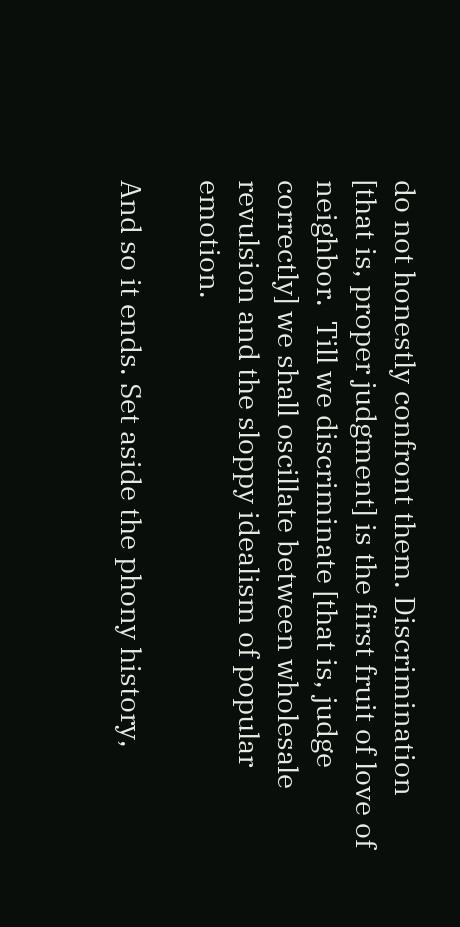do not honestly confront them. Discrimination [that is, proper judgment] is the first fruit of love of neighbor.  Till we discriminate [that is, judge correctly] we shall oscillate between wholesale revulsion and the sloppy idealism of popular emotion.

And so it ends. Set aside the phony history,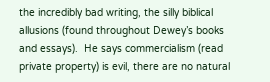the incredibly bad writing, the silly biblical allusions (found throughout Dewey’s books and essays).  He says commercialism (read private property) is evil, there are no natural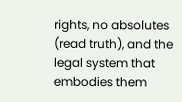rights, no absolutes (read truth), and the legal system that embodies them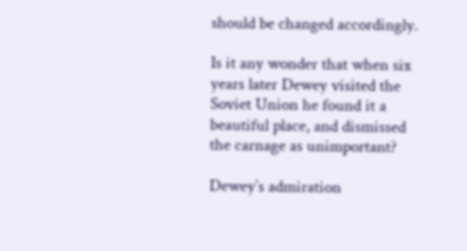should be changed accordingly.

Is it any wonder that when six years later Dewey visited the Soviet Union he found it a beautiful place, and dismissed the carnage as unimportant?

Dewey’s admiration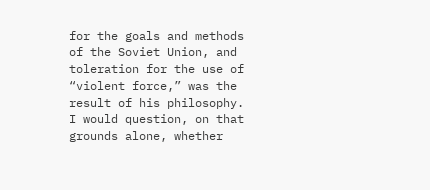for the goals and methods of the Soviet Union, and toleration for the use of “violent force,” was the result of his philosophy.  I would question, on that grounds alone, whether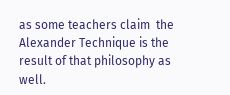as some teachers claim  the Alexander Technique is the result of that philosophy as well.